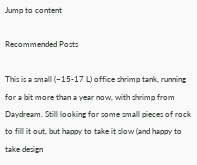Jump to content

Recommended Posts

This is a small (~15-17 L) office shrimp tank, running for a bit more than a year now, with shrimp from Daydream. Still looking for some small pieces of rock to fill it out, but happy to take it slow (and happy to take design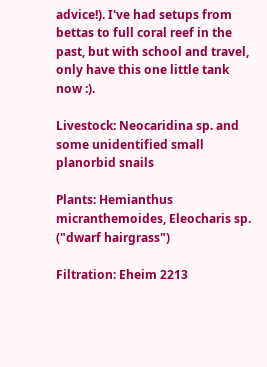advice!). I've had setups from bettas to full coral reef in the past, but with school and travel, only have this one little tank now :).

Livestock: Neocaridina sp. and some unidentified small planorbid snails

Plants: Hemianthus micranthemoides, Eleocharis sp. ("dwarf hairgrass")

Filtration: Eheim 2213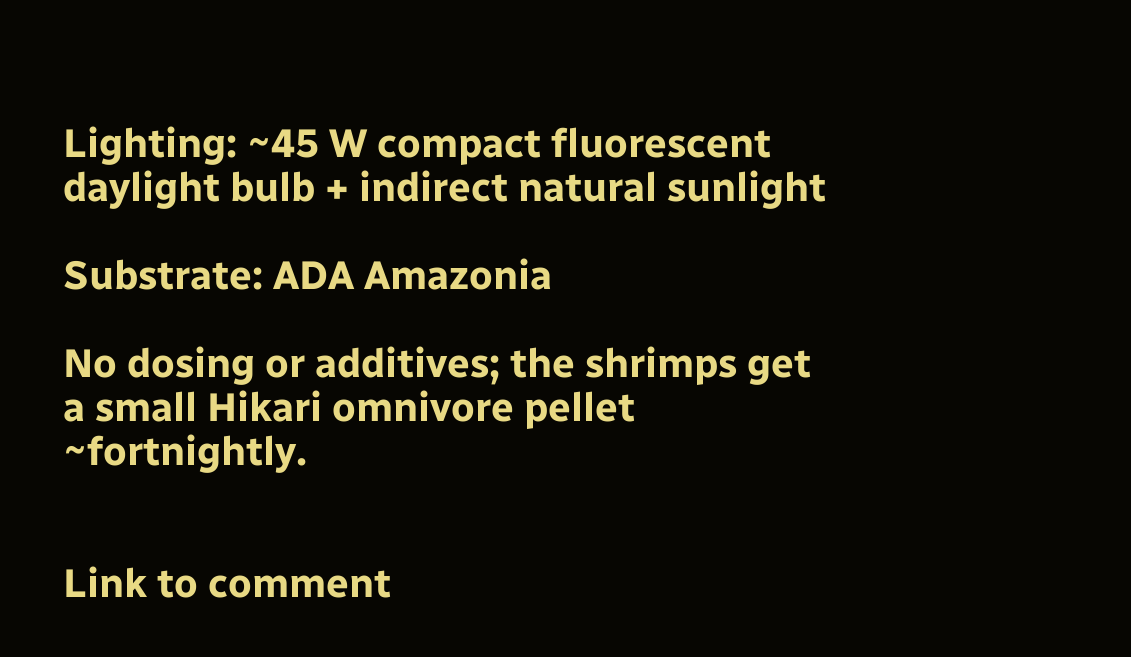Lighting: ~45 W compact fluorescent daylight bulb + indirect natural sunlight

Substrate: ADA Amazonia

No dosing or additives; the shrimps get a small Hikari omnivore pellet ~fortnightly.


Link to comment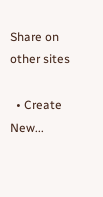Share on other sites

  • Create New...